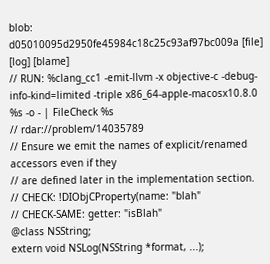blob: d05010095d2950fe45984c18c25c93af97bc009a [file] [log] [blame]
// RUN: %clang_cc1 -emit-llvm -x objective-c -debug-info-kind=limited -triple x86_64-apple-macosx10.8.0 %s -o - | FileCheck %s
// rdar://problem/14035789
// Ensure we emit the names of explicit/renamed accessors even if they
// are defined later in the implementation section.
// CHECK: !DIObjCProperty(name: "blah"
// CHECK-SAME: getter: "isBlah"
@class NSString;
extern void NSLog(NSString *format, ...);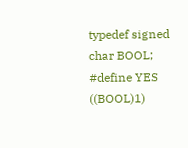typedef signed char BOOL;
#define YES ((BOOL)1)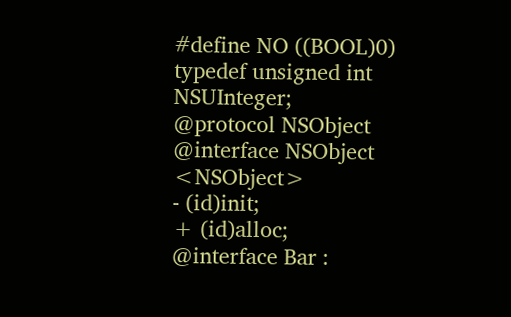#define NO ((BOOL)0)
typedef unsigned int NSUInteger;
@protocol NSObject
@interface NSObject <NSObject>
- (id)init;
+ (id)alloc;
@interface Bar :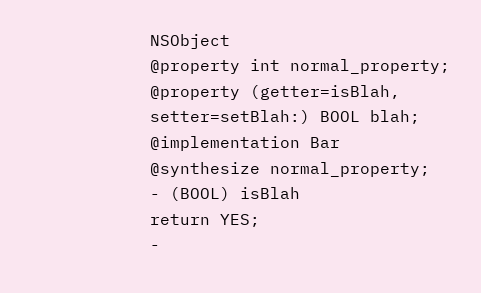NSObject
@property int normal_property;
@property (getter=isBlah, setter=setBlah:) BOOL blah;
@implementation Bar
@synthesize normal_property;
- (BOOL) isBlah
return YES;
-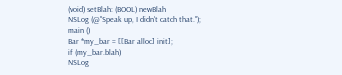(void) setBlah: (BOOL) newBlah
NSLog (@"Speak up, I didn't catch that.");
main ()
Bar *my_bar = [[Bar alloc] init];
if (my_bar.blah)
NSLog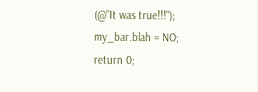(@"It was true!!!");
my_bar.blah = NO;
return 0;